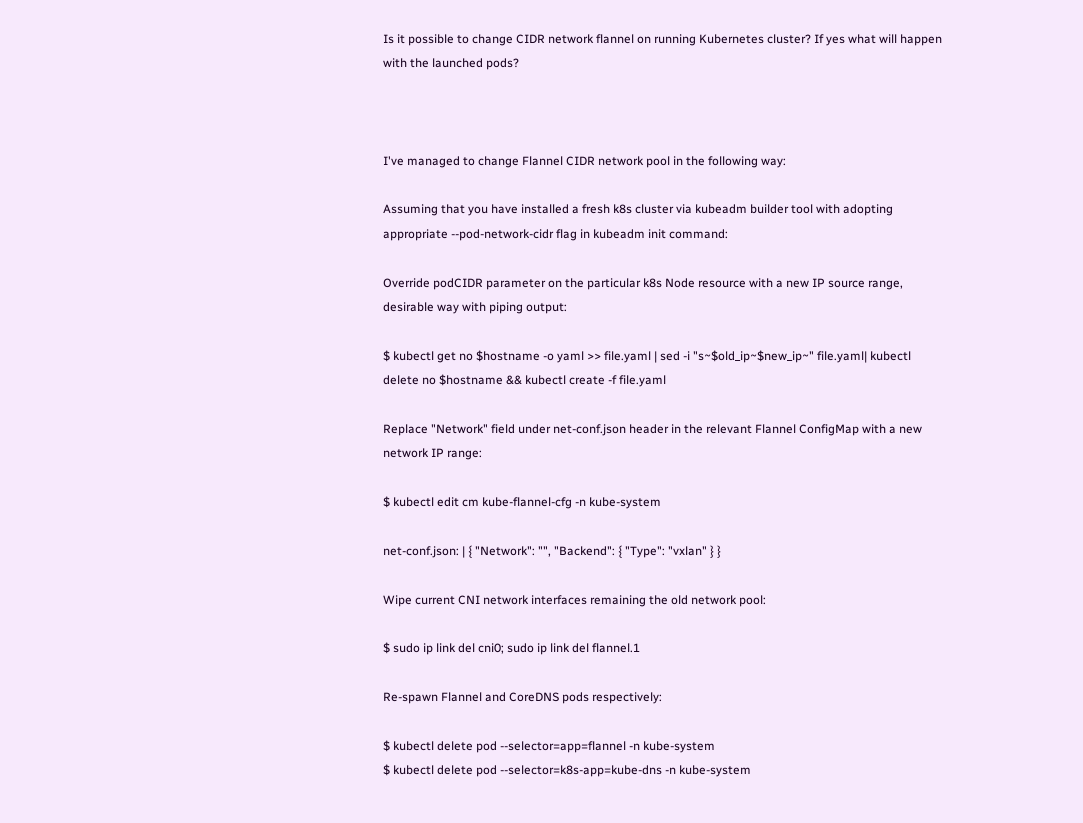Is it possible to change CIDR network flannel on running Kubernetes cluster? If yes what will happen with the launched pods?



I've managed to change Flannel CIDR network pool in the following way:

Assuming that you have installed a fresh k8s cluster via kubeadm builder tool with adopting appropriate --pod-network-cidr flag in kubeadm init command:

Override podCIDR parameter on the particular k8s Node resource with a new IP source range, desirable way with piping output:

$ kubectl get no $hostname -o yaml >> file.yaml | sed -i "s~$old_ip~$new_ip~" file.yaml| kubectl delete no $hostname && kubectl create -f file.yaml

Replace "Network" field under net-conf.json header in the relevant Flannel ConfigMap with a new network IP range:

$ kubectl edit cm kube-flannel-cfg -n kube-system

net-conf.json: | { "Network": "", "Backend": { "Type": "vxlan" } }

Wipe current CNI network interfaces remaining the old network pool:

$ sudo ip link del cni0; sudo ip link del flannel.1

Re-spawn Flannel and CoreDNS pods respectively:

$ kubectl delete pod --selector=app=flannel -n kube-system
$ kubectl delete pod --selector=k8s-app=kube-dns -n kube-system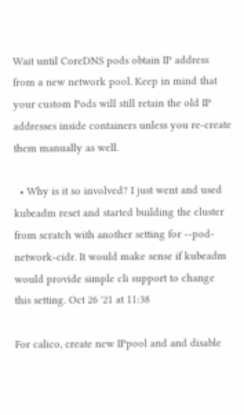Wait until CoreDNS pods obtain IP address from a new network pool. Keep in mind that your custom Pods will still retain the old IP addresses inside containers unless you re-create them manually as well.

  • Why is it so involved? I just went and used kubeadm reset and started building the cluster from scratch with another setting for --pod-network-cidr. It would make sense if kubeadm would provide simple cli support to change this setting. Oct 26 '21 at 11:38

For calico, create new IPpool and and disable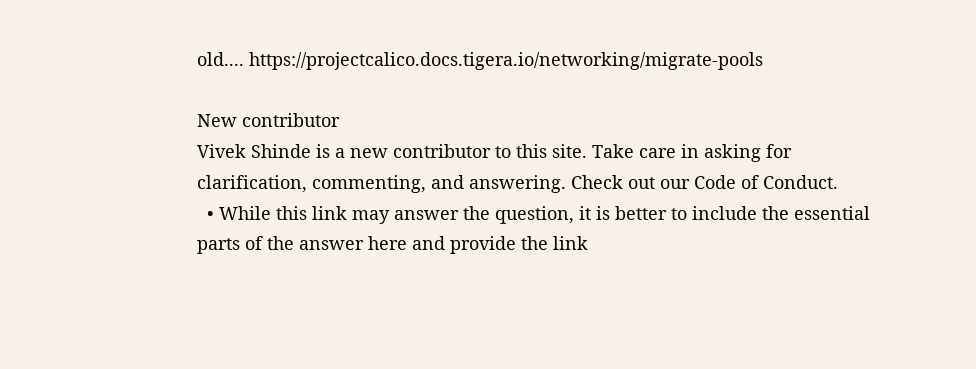old.... https://projectcalico.docs.tigera.io/networking/migrate-pools

New contributor
Vivek Shinde is a new contributor to this site. Take care in asking for clarification, commenting, and answering. Check out our Code of Conduct.
  • While this link may answer the question, it is better to include the essential parts of the answer here and provide the link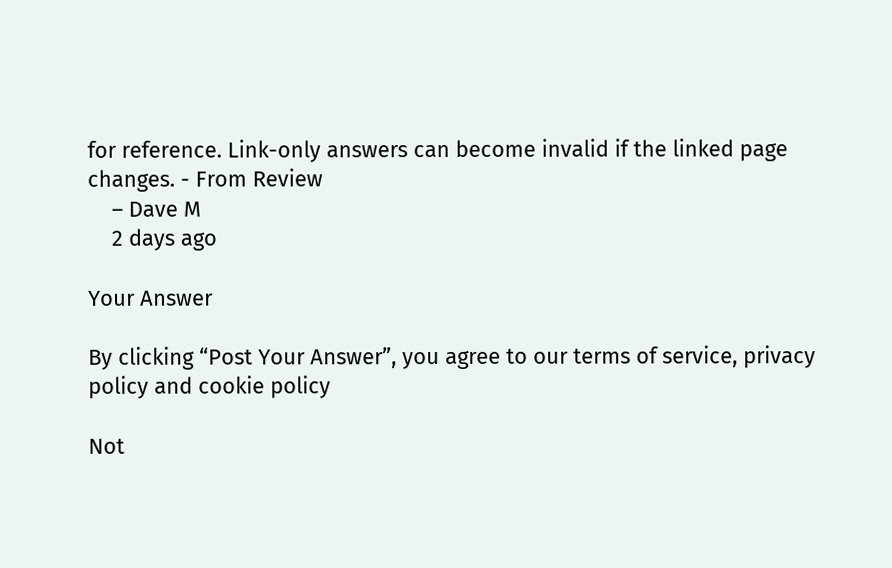for reference. Link-only answers can become invalid if the linked page changes. - From Review
    – Dave M
    2 days ago

Your Answer

By clicking “Post Your Answer”, you agree to our terms of service, privacy policy and cookie policy

Not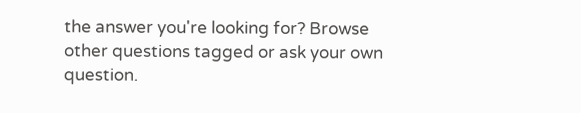the answer you're looking for? Browse other questions tagged or ask your own question.